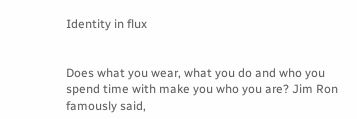Identity in flux


Does what you wear, what you do and who you spend time with make you who you are? Jim Ron famously said,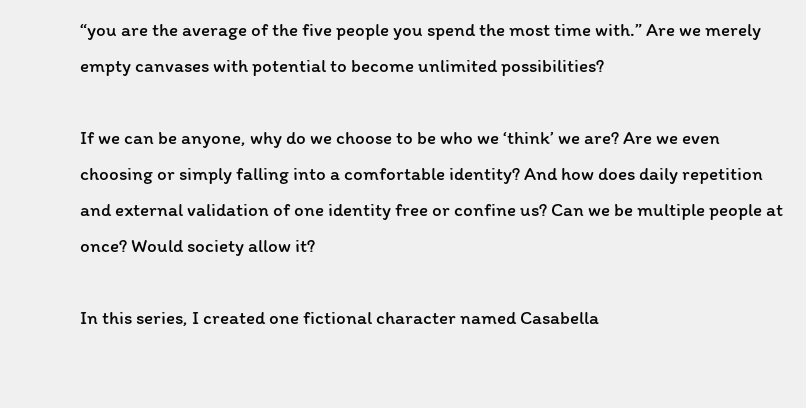“you are the average of the five people you spend the most time with.” Are we merely empty canvases with potential to become unlimited possibilities?

If we can be anyone, why do we choose to be who we ‘think’ we are? Are we even choosing or simply falling into a comfortable identity? And how does daily repetition and external validation of one identity free or confine us? Can we be multiple people at once? Would society allow it?

In this series, I created one fictional character named Casabella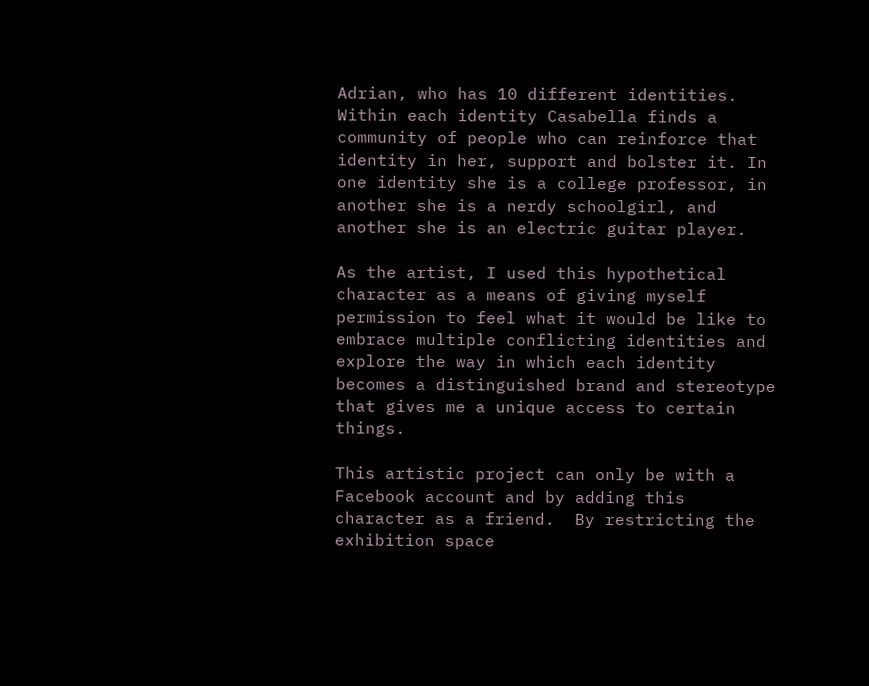Adrian, who has 10 different identities. Within each identity Casabella finds a community of people who can reinforce that identity in her, support and bolster it. In one identity she is a college professor, in another she is a nerdy schoolgirl, and another she is an electric guitar player.

As the artist, I used this hypothetical character as a means of giving myself permission to feel what it would be like to embrace multiple conflicting identities and explore the way in which each identity becomes a distinguished brand and stereotype that gives me a unique access to certain things.

This artistic project can only be with a Facebook account and by adding this character as a friend.  By restricting the exhibition space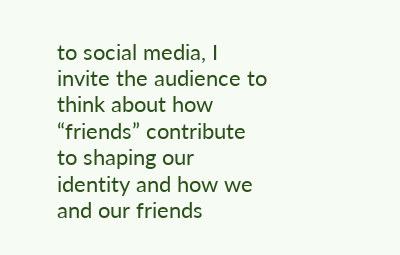to social media, I invite the audience to think about how “friends” contribute to shaping our identity and how we and our friends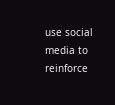use social media to reinforce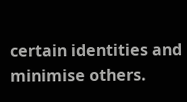certain identities and minimise others.